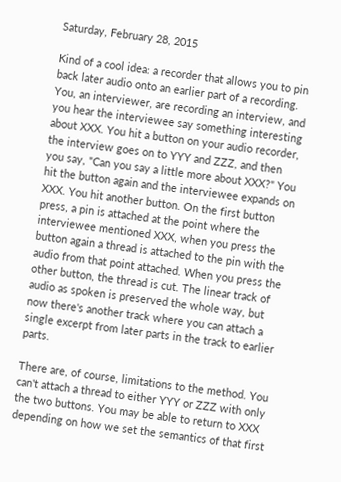Saturday, February 28, 2015

Kind of a cool idea: a recorder that allows you to pin back later audio onto an earlier part of a recording. You, an interviewer, are recording an interview, and you hear the interviewee say something interesting about XXX. You hit a button on your audio recorder, the interview goes on to YYY and ZZZ, and then you say, "Can you say a little more about XXX?" You hit the button again and the interviewee expands on XXX. You hit another button. On the first button press, a pin is attached at the point where the interviewee mentioned XXX, when you press the button again a thread is attached to the pin with the audio from that point attached. When you press the other button, the thread is cut. The linear track of audio as spoken is preserved the whole way, but now there's another track where you can attach a single excerpt from later parts in the track to earlier parts.

There are, of course, limitations to the method. You can't attach a thread to either YYY or ZZZ with only the two buttons. You may be able to return to XXX depending on how we set the semantics of that first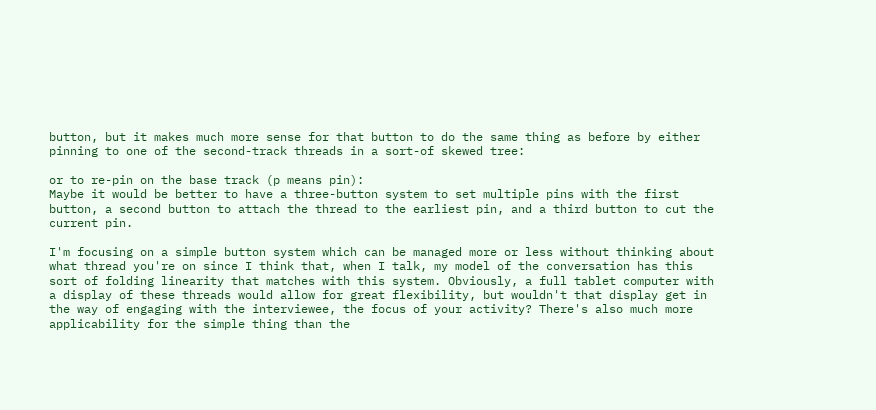button, but it makes much more sense for that button to do the same thing as before by either pinning to one of the second-track threads in a sort-of skewed tree:

or to re-pin on the base track (p means pin):
Maybe it would be better to have a three-button system to set multiple pins with the first button, a second button to attach the thread to the earliest pin, and a third button to cut the current pin.

I'm focusing on a simple button system which can be managed more or less without thinking about what thread you're on since I think that, when I talk, my model of the conversation has this sort of folding linearity that matches with this system. Obviously, a full tablet computer with a display of these threads would allow for great flexibility, but wouldn't that display get in the way of engaging with the interviewee, the focus of your activity? There's also much more applicability for the simple thing than the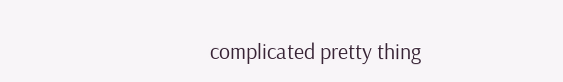complicated pretty thing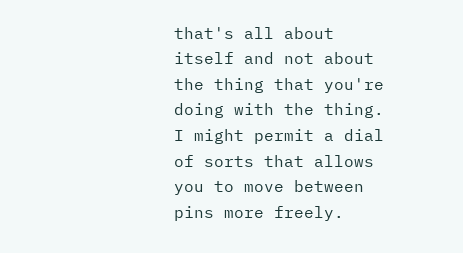that's all about itself and not about the thing that you're doing with the thing. I might permit a dial of sorts that allows you to move between pins more freely.